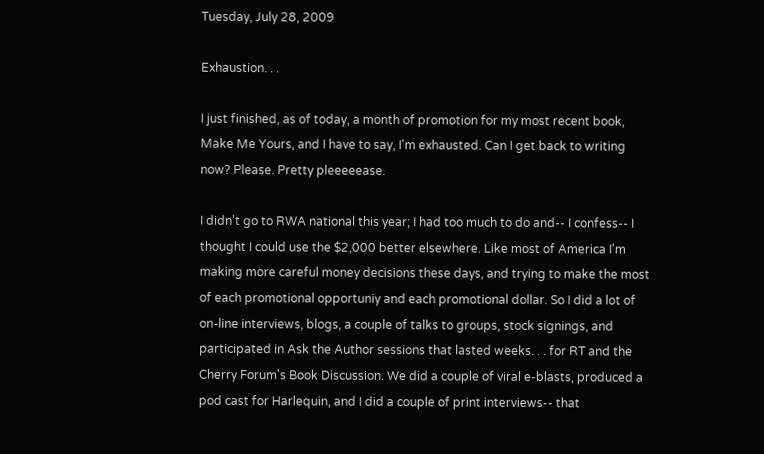Tuesday, July 28, 2009

Exhaustion. . .

I just finished, as of today, a month of promotion for my most recent book, Make Me Yours, and I have to say, I'm exhausted. Can I get back to writing now? Please. Pretty pleeeeease.

I didn't go to RWA national this year; I had too much to do and-- I confess-- I thought I could use the $2,000 better elsewhere. Like most of America I'm making more careful money decisions these days, and trying to make the most of each promotional opportuniy and each promotional dollar. So I did a lot of on-line interviews, blogs, a couple of talks to groups, stock signings, and participated in Ask the Author sessions that lasted weeks. . . for RT and the Cherry Forum's Book Discussion. We did a couple of viral e-blasts, produced a pod cast for Harlequin, and I did a couple of print interviews-- that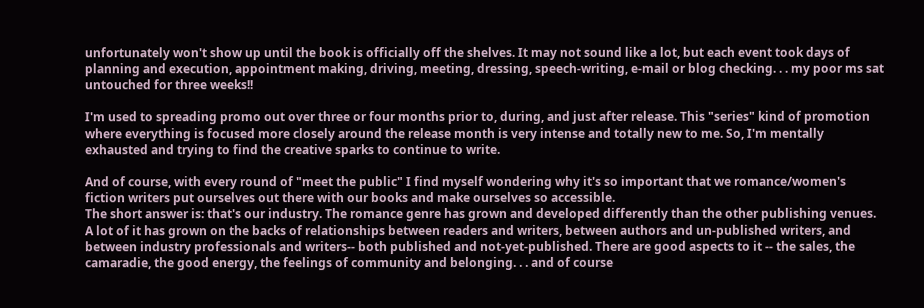unfortunately won't show up until the book is officially off the shelves. It may not sound like a lot, but each event took days of planning and execution, appointment making, driving, meeting, dressing, speech-writing, e-mail or blog checking. . . my poor ms sat untouched for three weeks!!

I'm used to spreading promo out over three or four months prior to, during, and just after release. This "series" kind of promotion where everything is focused more closely around the release month is very intense and totally new to me. So, I'm mentally exhausted and trying to find the creative sparks to continue to write.

And of course, with every round of "meet the public" I find myself wondering why it's so important that we romance/women's fiction writers put ourselves out there with our books and make ourselves so accessible.
The short answer is: that's our industry. The romance genre has grown and developed differently than the other publishing venues. A lot of it has grown on the backs of relationships between readers and writers, between authors and un-published writers, and between industry professionals and writers-- both published and not-yet-published. There are good aspects to it -- the sales, the camaradie, the good energy, the feelings of community and belonging. . . and of course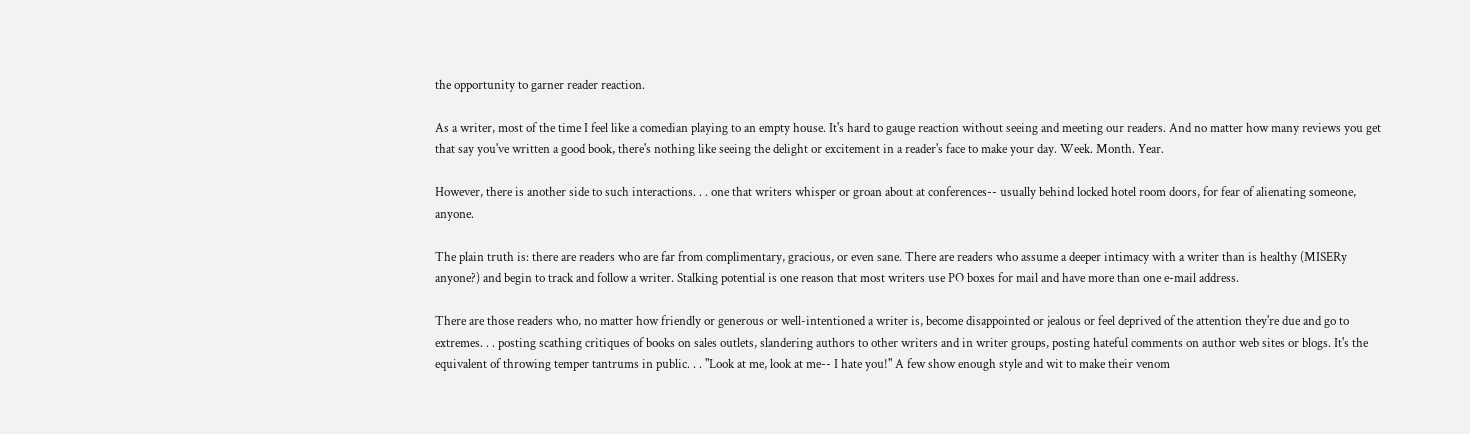the opportunity to garner reader reaction.

As a writer, most of the time I feel like a comedian playing to an empty house. It's hard to gauge reaction without seeing and meeting our readers. And no matter how many reviews you get that say you've written a good book, there's nothing like seeing the delight or excitement in a reader's face to make your day. Week. Month. Year.

However, there is another side to such interactions. . . one that writers whisper or groan about at conferences-- usually behind locked hotel room doors, for fear of alienating someone, anyone.

The plain truth is: there are readers who are far from complimentary, gracious, or even sane. There are readers who assume a deeper intimacy with a writer than is healthy (MISERy anyone?) and begin to track and follow a writer. Stalking potential is one reason that most writers use PO boxes for mail and have more than one e-mail address.

There are those readers who, no matter how friendly or generous or well-intentioned a writer is, become disappointed or jealous or feel deprived of the attention they're due and go to extremes. . . posting scathing critiques of books on sales outlets, slandering authors to other writers and in writer groups, posting hateful comments on author web sites or blogs. It's the equivalent of throwing temper tantrums in public. . . "Look at me, look at me-- I hate you!" A few show enough style and wit to make their venom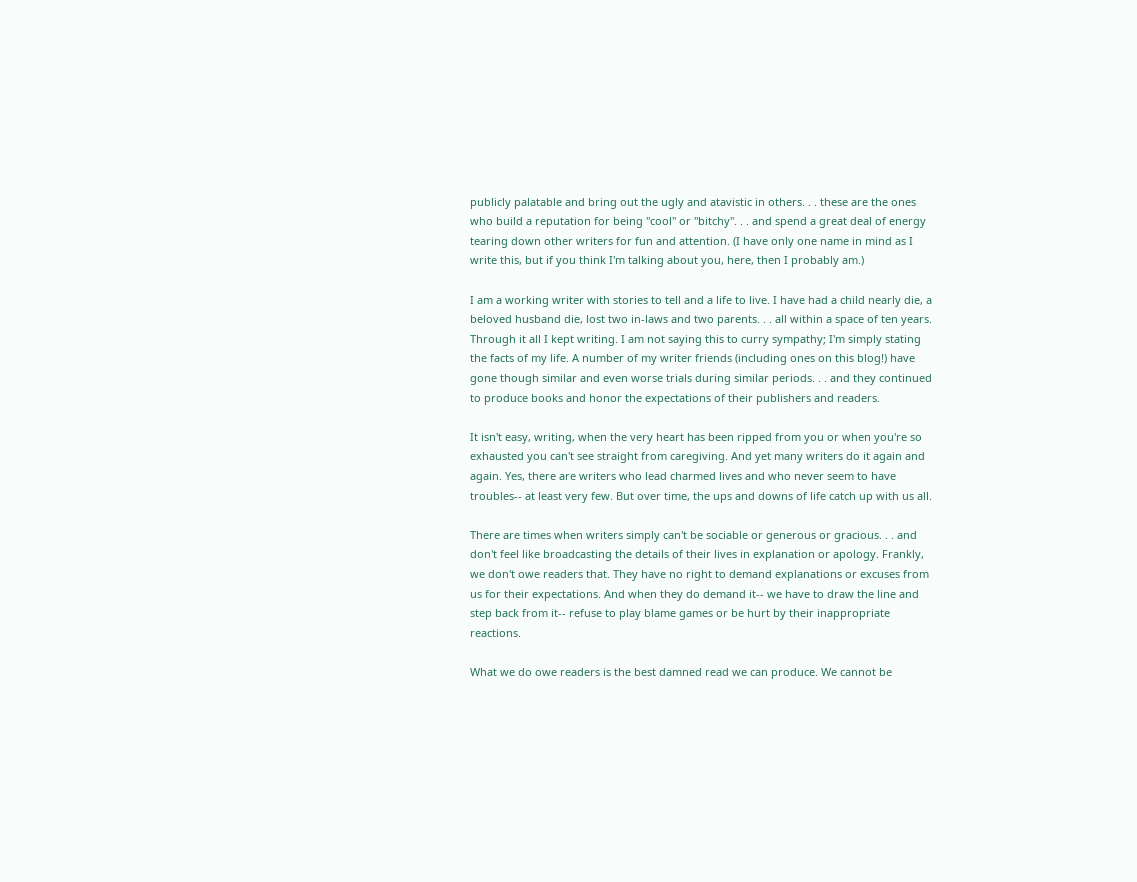publicly palatable and bring out the ugly and atavistic in others. . . these are the ones who build a reputation for being "cool" or "bitchy". . . and spend a great deal of energy tearing down other writers for fun and attention. (I have only one name in mind as I write this, but if you think I'm talking about you, here, then I probably am.)

I am a working writer with stories to tell and a life to live. I have had a child nearly die, a beloved husband die, lost two in-laws and two parents. . . all within a space of ten years. Through it all I kept writing. I am not saying this to curry sympathy; I'm simply stating the facts of my life. A number of my writer friends (including ones on this blog!) have gone though similar and even worse trials during similar periods. . . and they continued to produce books and honor the expectations of their publishers and readers.

It isn't easy, writing, when the very heart has been ripped from you or when you're so exhausted you can't see straight from caregiving. And yet many writers do it again and again. Yes, there are writers who lead charmed lives and who never seem to have troubles-- at least very few. But over time, the ups and downs of life catch up with us all.

There are times when writers simply can't be sociable or generous or gracious. . . and don't feel like broadcasting the details of their lives in explanation or apology. Frankly, we don't owe readers that. They have no right to demand explanations or excuses from us for their expectations. And when they do demand it-- we have to draw the line and step back from it-- refuse to play blame games or be hurt by their inappropriate reactions.

What we do owe readers is the best damned read we can produce. We cannot be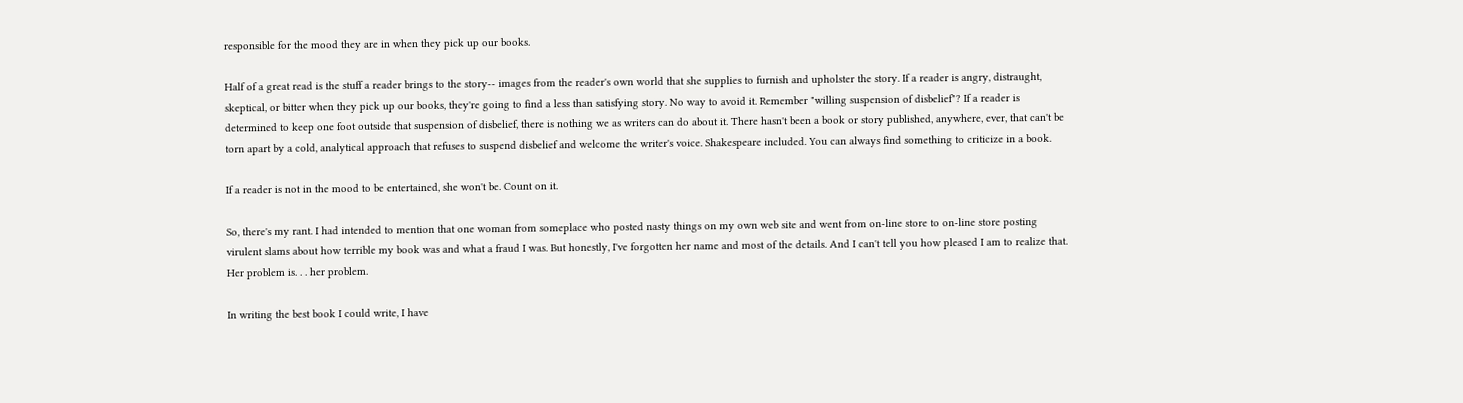responsible for the mood they are in when they pick up our books.

Half of a great read is the stuff a reader brings to the story-- images from the reader's own world that she supplies to furnish and upholster the story. If a reader is angry, distraught, skeptical, or bitter when they pick up our books, they're going to find a less than satisfying story. No way to avoid it. Remember "willing suspension of disbelief"? If a reader is determined to keep one foot outside that suspension of disbelief, there is nothing we as writers can do about it. There hasn't been a book or story published, anywhere, ever, that can't be torn apart by a cold, analytical approach that refuses to suspend disbelief and welcome the writer's voice. Shakespeare included. You can always find something to criticize in a book.

If a reader is not in the mood to be entertained, she won't be. Count on it.

So, there's my rant. I had intended to mention that one woman from someplace who posted nasty things on my own web site and went from on-line store to on-line store posting virulent slams about how terrible my book was and what a fraud I was. But honestly, I've forgotten her name and most of the details. And I can't tell you how pleased I am to realize that. Her problem is. . . her problem.

In writing the best book I could write, I have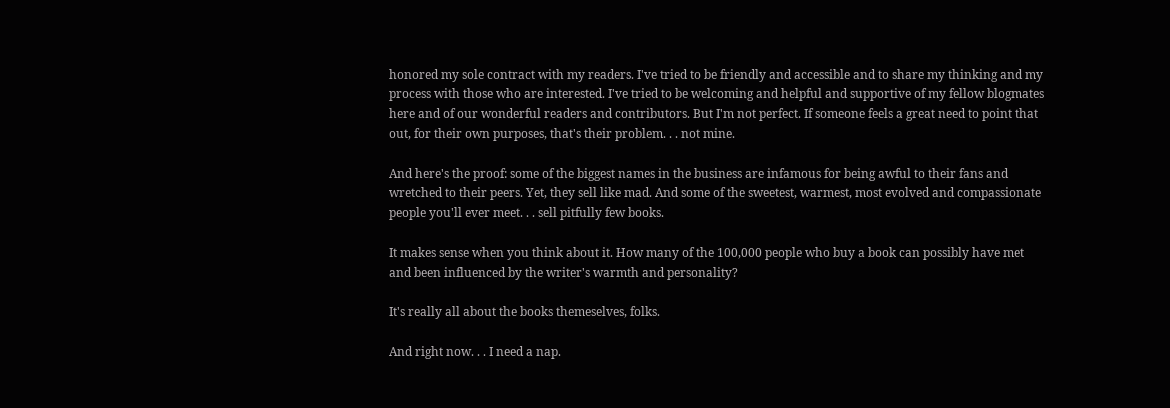honored my sole contract with my readers. I've tried to be friendly and accessible and to share my thinking and my process with those who are interested. I've tried to be welcoming and helpful and supportive of my fellow blogmates here and of our wonderful readers and contributors. But I'm not perfect. If someone feels a great need to point that out, for their own purposes, that's their problem. . . not mine.

And here's the proof: some of the biggest names in the business are infamous for being awful to their fans and wretched to their peers. Yet, they sell like mad. And some of the sweetest, warmest, most evolved and compassionate people you'll ever meet. . . sell pitfully few books.

It makes sense when you think about it. How many of the 100,000 people who buy a book can possibly have met and been influenced by the writer's warmth and personality?

It's really all about the books themeselves, folks.

And right now. . . I need a nap.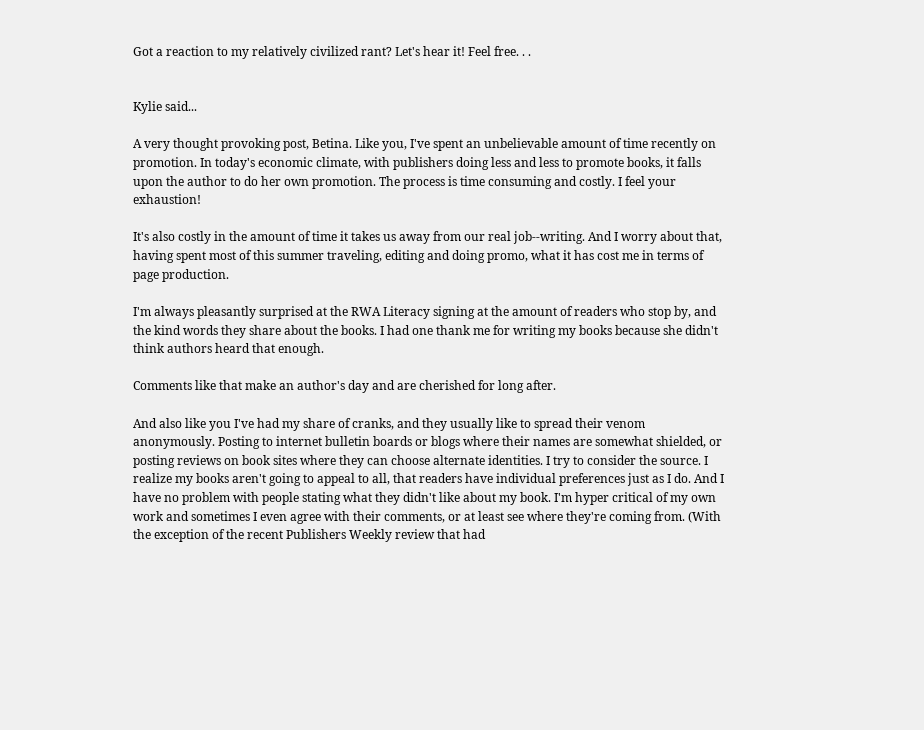Got a reaction to my relatively civilized rant? Let's hear it! Feel free. . .


Kylie said...

A very thought provoking post, Betina. Like you, I've spent an unbelievable amount of time recently on promotion. In today's economic climate, with publishers doing less and less to promote books, it falls upon the author to do her own promotion. The process is time consuming and costly. I feel your exhaustion!

It's also costly in the amount of time it takes us away from our real job--writing. And I worry about that, having spent most of this summer traveling, editing and doing promo, what it has cost me in terms of page production.

I'm always pleasantly surprised at the RWA Literacy signing at the amount of readers who stop by, and the kind words they share about the books. I had one thank me for writing my books because she didn't think authors heard that enough.

Comments like that make an author's day and are cherished for long after.

And also like you I've had my share of cranks, and they usually like to spread their venom anonymously. Posting to internet bulletin boards or blogs where their names are somewhat shielded, or posting reviews on book sites where they can choose alternate identities. I try to consider the source. I realize my books aren't going to appeal to all, that readers have individual preferences just as I do. And I have no problem with people stating what they didn't like about my book. I'm hyper critical of my own work and sometimes I even agree with their comments, or at least see where they're coming from. (With the exception of the recent Publishers Weekly review that had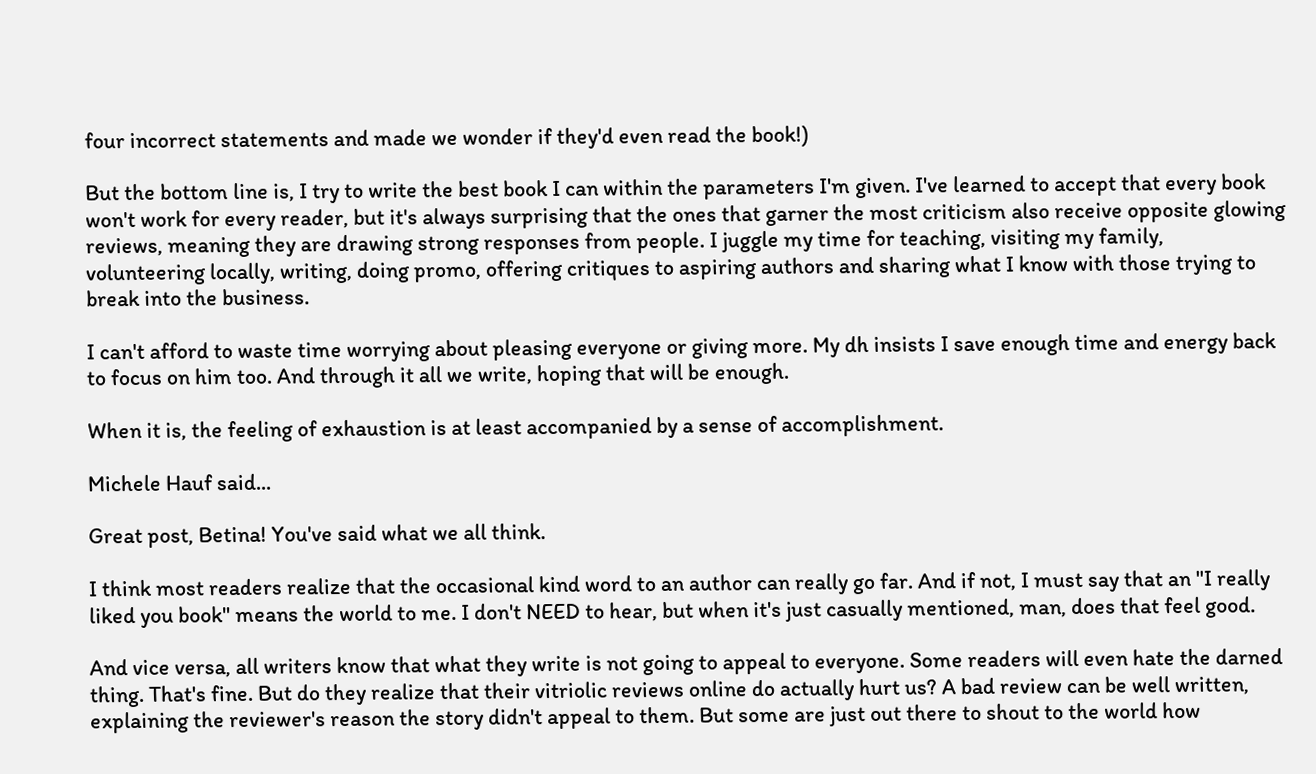four incorrect statements and made we wonder if they'd even read the book!)

But the bottom line is, I try to write the best book I can within the parameters I'm given. I've learned to accept that every book won't work for every reader, but it's always surprising that the ones that garner the most criticism also receive opposite glowing reviews, meaning they are drawing strong responses from people. I juggle my time for teaching, visiting my family, volunteering locally, writing, doing promo, offering critiques to aspiring authors and sharing what I know with those trying to break into the business.

I can't afford to waste time worrying about pleasing everyone or giving more. My dh insists I save enough time and energy back to focus on him too. And through it all we write, hoping that will be enough.

When it is, the feeling of exhaustion is at least accompanied by a sense of accomplishment.

Michele Hauf said...

Great post, Betina! You've said what we all think.

I think most readers realize that the occasional kind word to an author can really go far. And if not, I must say that an "I really liked you book" means the world to me. I don't NEED to hear, but when it's just casually mentioned, man, does that feel good.

And vice versa, all writers know that what they write is not going to appeal to everyone. Some readers will even hate the darned thing. That's fine. But do they realize that their vitriolic reviews online do actually hurt us? A bad review can be well written, explaining the reviewer's reason the story didn't appeal to them. But some are just out there to shout to the world how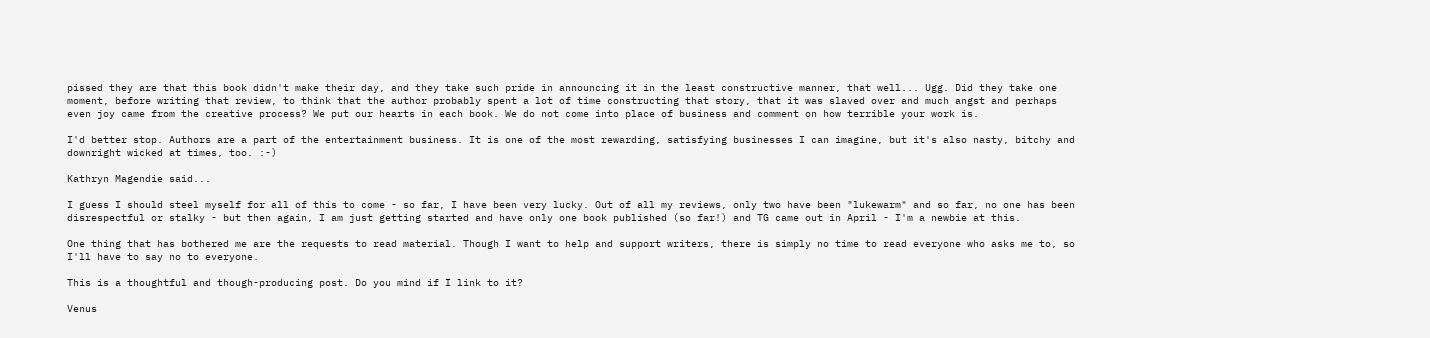pissed they are that this book didn't make their day, and they take such pride in announcing it in the least constructive manner, that well... Ugg. Did they take one moment, before writing that review, to think that the author probably spent a lot of time constructing that story, that it was slaved over and much angst and perhaps even joy came from the creative process? We put our hearts in each book. We do not come into place of business and comment on how terrible your work is.

I'd better stop. Authors are a part of the entertainment business. It is one of the most rewarding, satisfying businesses I can imagine, but it's also nasty, bitchy and downright wicked at times, too. :-)

Kathryn Magendie said...

I guess I should steel myself for all of this to come - so far, I have been very lucky. Out of all my reviews, only two have been "lukewarm" and so far, no one has been disrespectful or stalky - but then again, I am just getting started and have only one book published (so far!) and TG came out in April - I'm a newbie at this.

One thing that has bothered me are the requests to read material. Though I want to help and support writers, there is simply no time to read everyone who asks me to, so I'll have to say no to everyone.

This is a thoughtful and though-producing post. Do you mind if I link to it?

Venus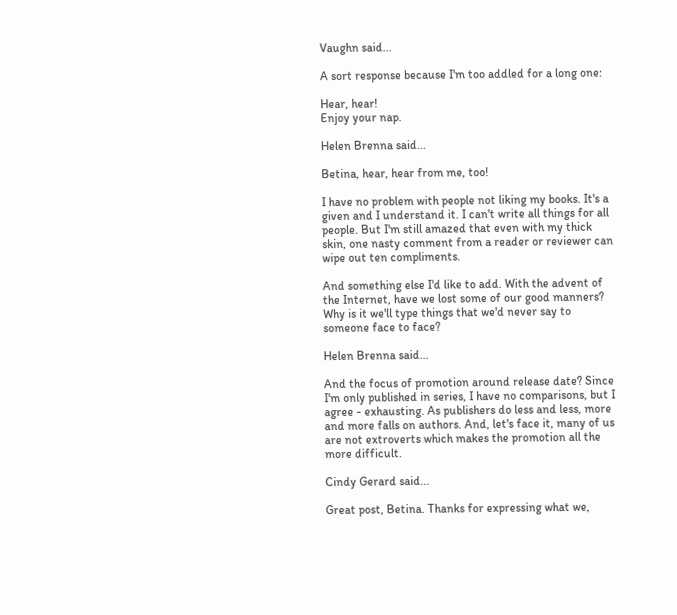Vaughn said...

A sort response because I'm too addled for a long one:

Hear, hear!
Enjoy your nap.

Helen Brenna said...

Betina, hear, hear from me, too!

I have no problem with people not liking my books. It's a given and I understand it. I can't write all things for all people. But I'm still amazed that even with my thick skin, one nasty comment from a reader or reviewer can wipe out ten compliments.

And something else I'd like to add. With the advent of the Internet, have we lost some of our good manners? Why is it we'll type things that we'd never say to someone face to face?

Helen Brenna said...

And the focus of promotion around release date? Since I'm only published in series, I have no comparisons, but I agree - exhausting. As publishers do less and less, more and more falls on authors. And, let's face it, many of us are not extroverts which makes the promotion all the more difficult.

Cindy Gerard said...

Great post, Betina. Thanks for expressing what we,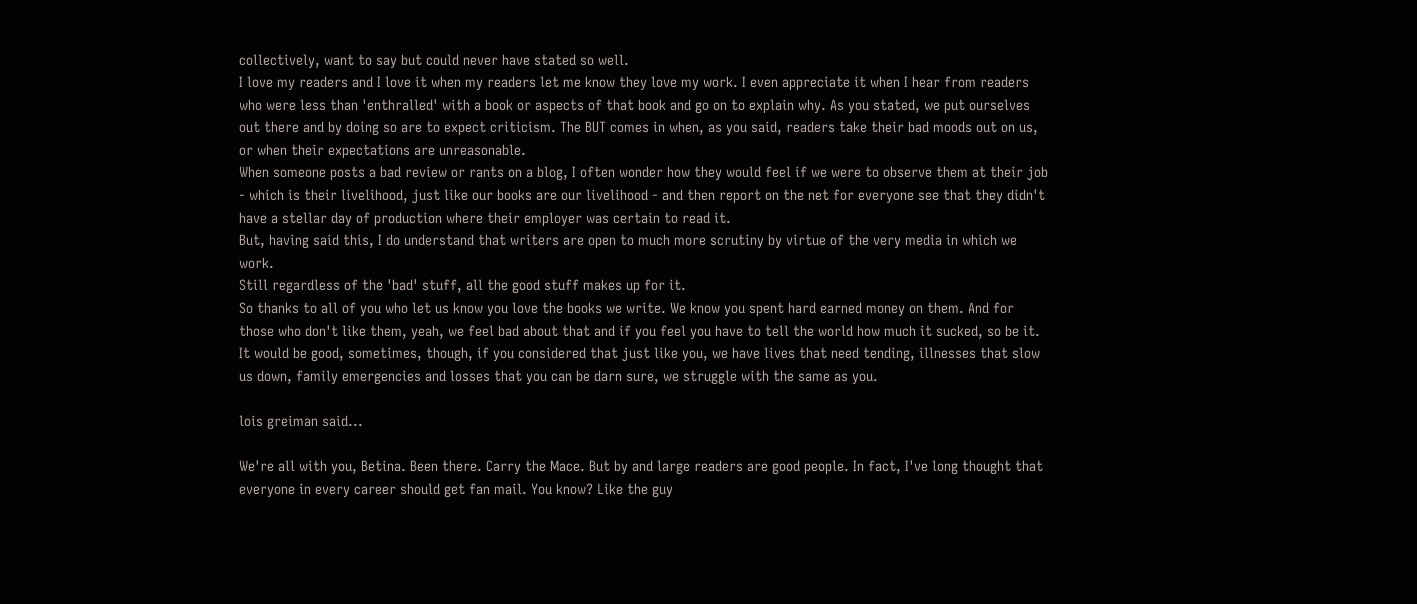collectively, want to say but could never have stated so well.
I love my readers and I love it when my readers let me know they love my work. I even appreciate it when I hear from readers who were less than 'enthralled' with a book or aspects of that book and go on to explain why. As you stated, we put ourselves out there and by doing so are to expect criticism. The BUT comes in when, as you said, readers take their bad moods out on us, or when their expectations are unreasonable.
When someone posts a bad review or rants on a blog, I often wonder how they would feel if we were to observe them at their job - which is their livelihood, just like our books are our livelihood - and then report on the net for everyone see that they didn't have a stellar day of production where their employer was certain to read it.
But, having said this, I do understand that writers are open to much more scrutiny by virtue of the very media in which we work.
Still regardless of the 'bad' stuff, all the good stuff makes up for it.
So thanks to all of you who let us know you love the books we write. We know you spent hard earned money on them. And for those who don't like them, yeah, we feel bad about that and if you feel you have to tell the world how much it sucked, so be it. It would be good, sometimes, though, if you considered that just like you, we have lives that need tending, illnesses that slow us down, family emergencies and losses that you can be darn sure, we struggle with the same as you.

lois greiman said...

We're all with you, Betina. Been there. Carry the Mace. But by and large readers are good people. In fact, I've long thought that everyone in every career should get fan mail. You know? Like the guy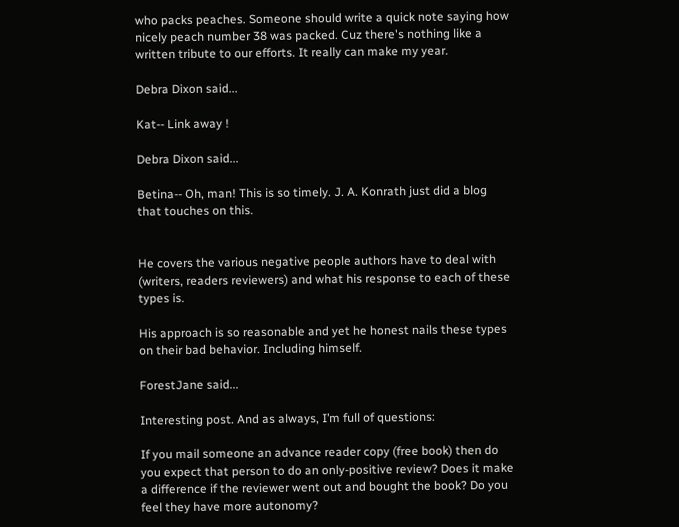who packs peaches. Someone should write a quick note saying how nicely peach number 38 was packed. Cuz there's nothing like a written tribute to our efforts. It really can make my year.

Debra Dixon said...

Kat-- Link away !

Debra Dixon said...

Betina-- Oh, man! This is so timely. J. A. Konrath just did a blog that touches on this.


He covers the various negative people authors have to deal with (writers, readers reviewers) and what his response to each of these types is.

His approach is so reasonable and yet he honest nails these types on their bad behavior. Including himself.

ForestJane said...

Interesting post. And as always, I’m full of questions:

If you mail someone an advance reader copy (free book) then do you expect that person to do an only-positive review? Does it make a difference if the reviewer went out and bought the book? Do you feel they have more autonomy?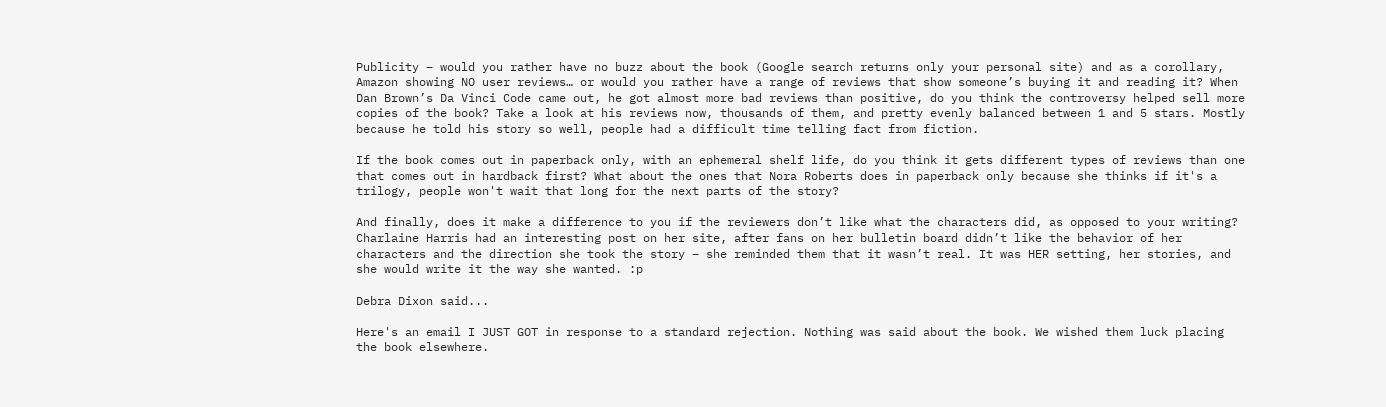Publicity – would you rather have no buzz about the book (Google search returns only your personal site) and as a corollary, Amazon showing NO user reviews… or would you rather have a range of reviews that show someone’s buying it and reading it? When Dan Brown’s Da Vinci Code came out, he got almost more bad reviews than positive, do you think the controversy helped sell more copies of the book? Take a look at his reviews now, thousands of them, and pretty evenly balanced between 1 and 5 stars. Mostly because he told his story so well, people had a difficult time telling fact from fiction.

If the book comes out in paperback only, with an ephemeral shelf life, do you think it gets different types of reviews than one that comes out in hardback first? What about the ones that Nora Roberts does in paperback only because she thinks if it's a trilogy, people won't wait that long for the next parts of the story?

And finally, does it make a difference to you if the reviewers don’t like what the characters did, as opposed to your writing? Charlaine Harris had an interesting post on her site, after fans on her bulletin board didn’t like the behavior of her characters and the direction she took the story – she reminded them that it wasn’t real. It was HER setting, her stories, and she would write it the way she wanted. :p

Debra Dixon said...

Here's an email I JUST GOT in response to a standard rejection. Nothing was said about the book. We wished them luck placing the book elsewhere.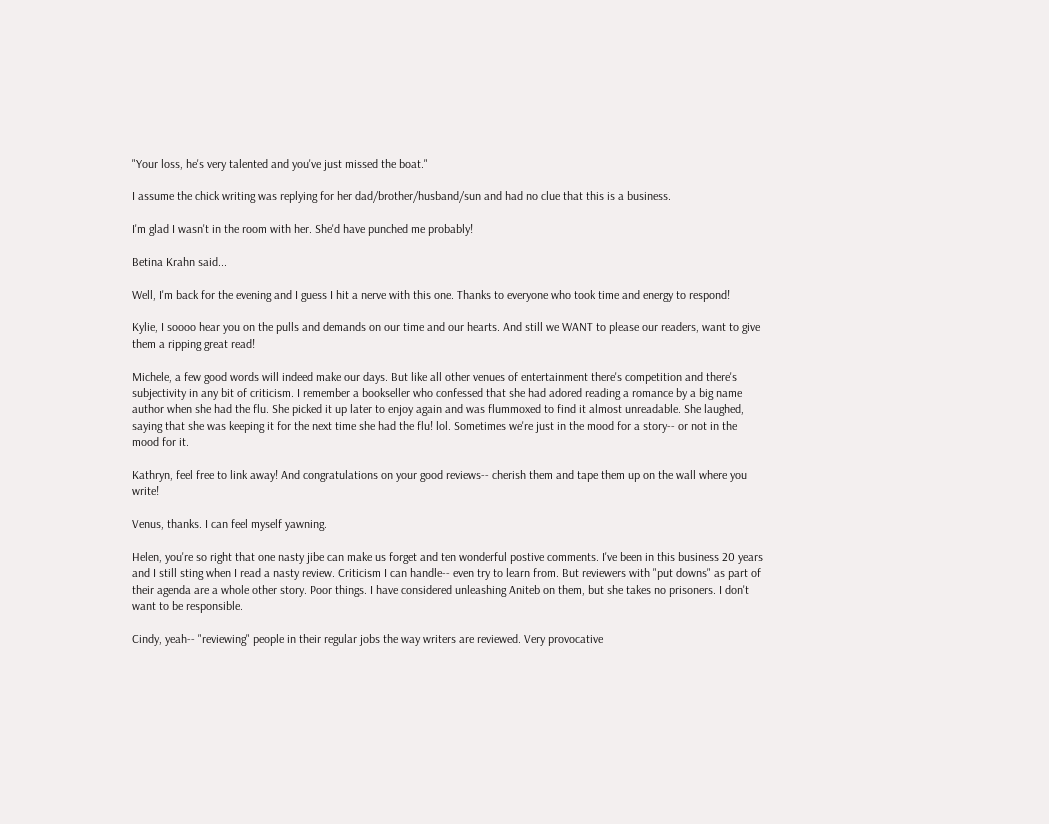"Your loss, he's very talented and you've just missed the boat."

I assume the chick writing was replying for her dad/brother/husband/sun and had no clue that this is a business.

I'm glad I wasn't in the room with her. She'd have punched me probably!

Betina Krahn said...

Well, I'm back for the evening and I guess I hit a nerve with this one. Thanks to everyone who took time and energy to respond!

Kylie, I soooo hear you on the pulls and demands on our time and our hearts. And still we WANT to please our readers, want to give them a ripping great read!

Michele, a few good words will indeed make our days. But like all other venues of entertainment there's competition and there's subjectivity in any bit of criticism. I remember a bookseller who confessed that she had adored reading a romance by a big name author when she had the flu. She picked it up later to enjoy again and was flummoxed to find it almost unreadable. She laughed, saying that she was keeping it for the next time she had the flu! lol. Sometimes we're just in the mood for a story-- or not in the mood for it.

Kathryn, feel free to link away! And congratulations on your good reviews-- cherish them and tape them up on the wall where you write!

Venus, thanks. I can feel myself yawning.

Helen, you're so right that one nasty jibe can make us forget and ten wonderful postive comments. I've been in this business 20 years and I still sting when I read a nasty review. Criticism I can handle-- even try to learn from. But reviewers with "put downs" as part of their agenda are a whole other story. Poor things. I have considered unleashing Aniteb on them, but she takes no prisoners. I don't want to be responsible.

Cindy, yeah-- "reviewing" people in their regular jobs the way writers are reviewed. Very provocative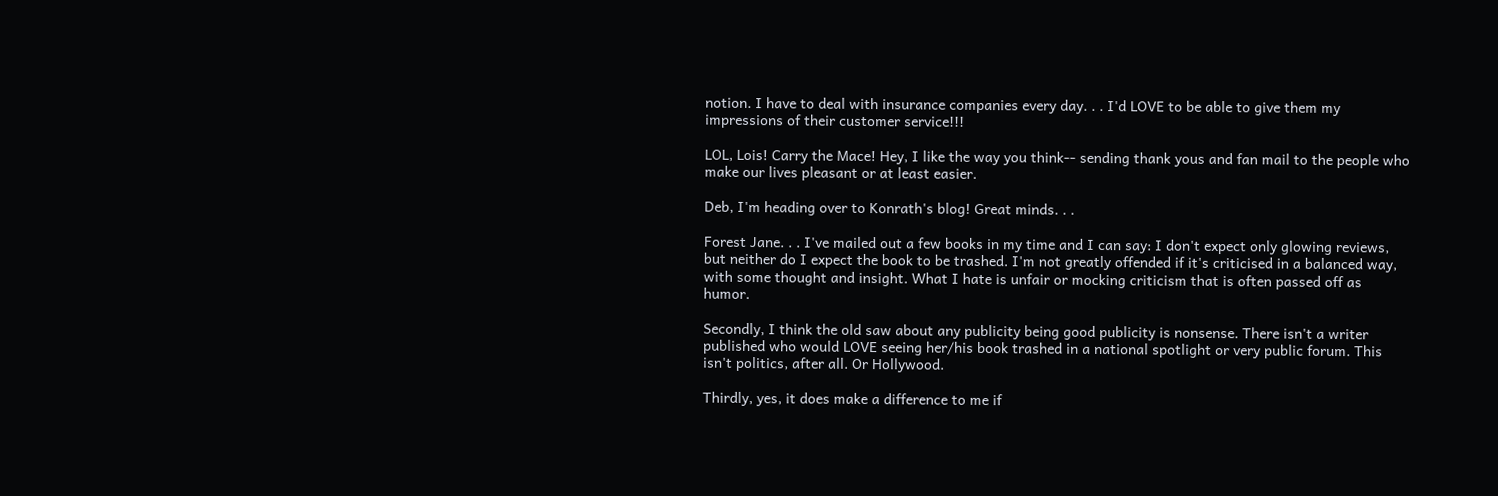notion. I have to deal with insurance companies every day. . . I'd LOVE to be able to give them my impressions of their customer service!!!

LOL, Lois! Carry the Mace! Hey, I like the way you think-- sending thank yous and fan mail to the people who make our lives pleasant or at least easier.

Deb, I'm heading over to Konrath's blog! Great minds. . .

Forest Jane. . . I've mailed out a few books in my time and I can say: I don't expect only glowing reviews, but neither do I expect the book to be trashed. I'm not greatly offended if it's criticised in a balanced way, with some thought and insight. What I hate is unfair or mocking criticism that is often passed off as humor.

Secondly, I think the old saw about any publicity being good publicity is nonsense. There isn't a writer published who would LOVE seeing her/his book trashed in a national spotlight or very public forum. This isn't politics, after all. Or Hollywood.

Thirdly, yes, it does make a difference to me if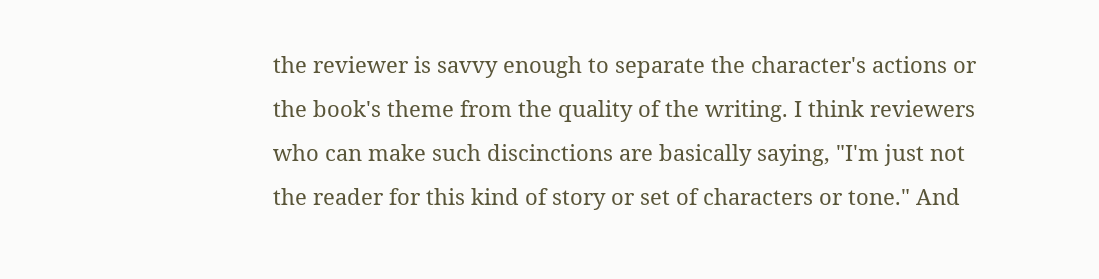the reviewer is savvy enough to separate the character's actions or the book's theme from the quality of the writing. I think reviewers who can make such discinctions are basically saying, "I'm just not the reader for this kind of story or set of characters or tone." And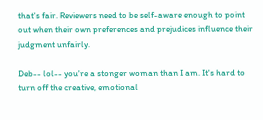that's fair. Reviewers need to be self-aware enough to point out when their own preferences and prejudices influence their judgment unfairly.

Deb-- lol-- you're a stonger woman than I am. It's hard to turn off the creative, emotional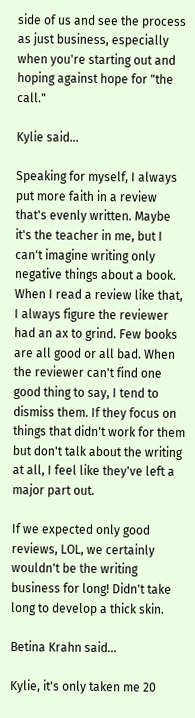side of us and see the process as just business, especially when you're starting out and hoping against hope for "the call."

Kylie said...

Speaking for myself, I always put more faith in a review that's evenly written. Maybe it's the teacher in me, but I can't imagine writing only negative things about a book. When I read a review like that, I always figure the reviewer had an ax to grind. Few books are all good or all bad. When the reviewer can't find one good thing to say, I tend to dismiss them. If they focus on things that didn't work for them but don't talk about the writing at all, I feel like they've left a major part out.

If we expected only good reviews, LOL, we certainly wouldn't be the writing business for long! Didn't take long to develop a thick skin.

Betina Krahn said...

Kylie, it's only taken me 20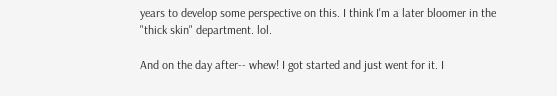years to develop some perspective on this. I think I'm a later bloomer in the "thick skin" department. lol.

And on the day after-- whew! I got started and just went for it. I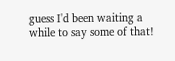guess I'd been waiting a while to say some of that!